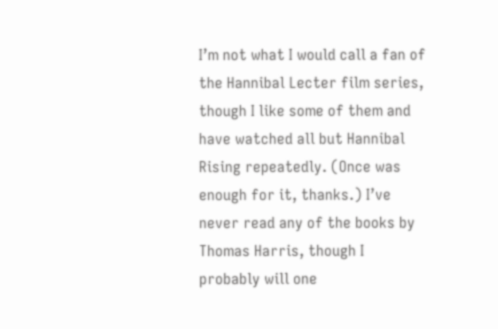I’m not what I would call a fan of the Hannibal Lecter film series, though I like some of them and have watched all but Hannibal Rising repeatedly. (Once was enough for it, thanks.) I’ve never read any of the books by Thomas Harris, though I probably will one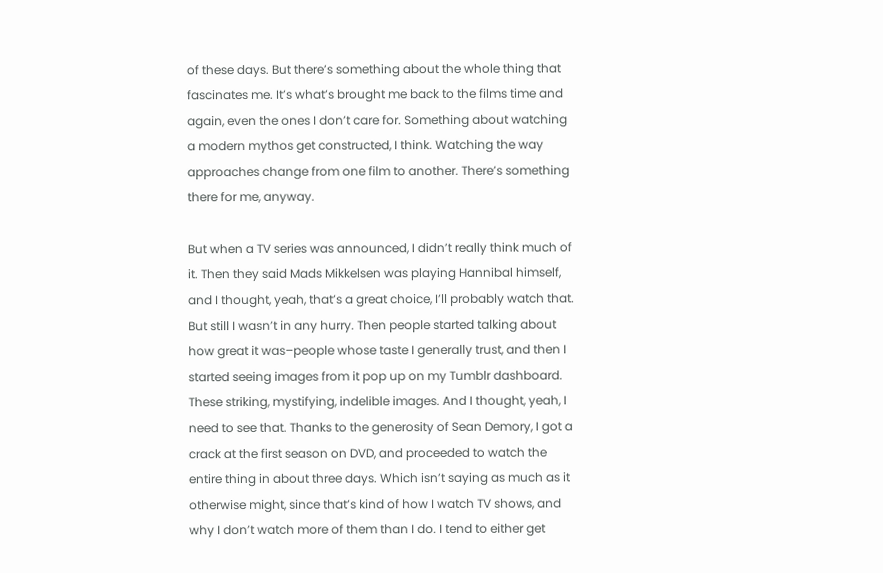of these days. But there’s something about the whole thing that fascinates me. It’s what’s brought me back to the films time and again, even the ones I don’t care for. Something about watching a modern mythos get constructed, I think. Watching the way approaches change from one film to another. There’s something there for me, anyway.

But when a TV series was announced, I didn’t really think much of it. Then they said Mads Mikkelsen was playing Hannibal himself, and I thought, yeah, that’s a great choice, I’ll probably watch that. But still I wasn’t in any hurry. Then people started talking about how great it was–people whose taste I generally trust, and then I started seeing images from it pop up on my Tumblr dashboard. These striking, mystifying, indelible images. And I thought, yeah, I need to see that. Thanks to the generosity of Sean Demory, I got a crack at the first season on DVD, and proceeded to watch the entire thing in about three days. Which isn’t saying as much as it otherwise might, since that’s kind of how I watch TV shows, and why I don’t watch more of them than I do. I tend to either get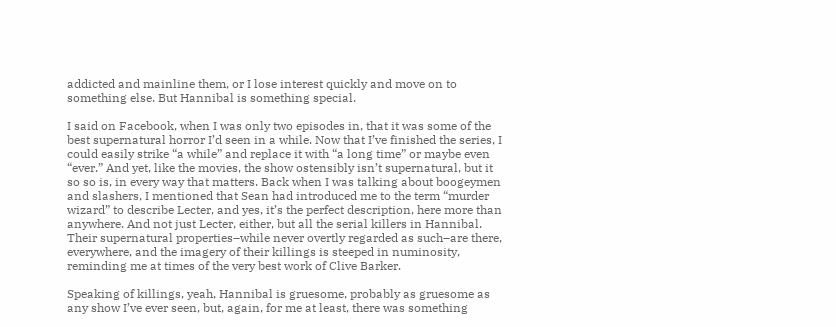addicted and mainline them, or I lose interest quickly and move on to something else. But Hannibal is something special.

I said on Facebook, when I was only two episodes in, that it was some of the best supernatural horror I’d seen in a while. Now that I’ve finished the series, I could easily strike “a while” and replace it with “a long time” or maybe even “ever.” And yet, like the movies, the show ostensibly isn’t supernatural, but it so so is, in every way that matters. Back when I was talking about boogeymen and slashers, I mentioned that Sean had introduced me to the term “murder wizard” to describe Lecter, and yes, it’s the perfect description, here more than anywhere. And not just Lecter, either, but all the serial killers in Hannibal. Their supernatural properties–while never overtly regarded as such–are there, everywhere, and the imagery of their killings is steeped in numinosity, reminding me at times of the very best work of Clive Barker.

Speaking of killings, yeah, Hannibal is gruesome, probably as gruesome as any show I’ve ever seen, but, again, for me at least, there was something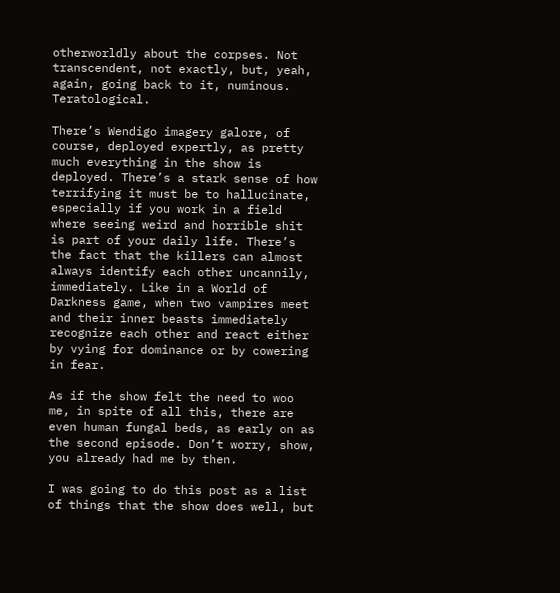otherworldly about the corpses. Not transcendent, not exactly, but, yeah, again, going back to it, numinous. Teratological.

There’s Wendigo imagery galore, of course, deployed expertly, as pretty much everything in the show is deployed. There’s a stark sense of how terrifying it must be to hallucinate, especially if you work in a field where seeing weird and horrible shit is part of your daily life. There’s the fact that the killers can almost always identify each other uncannily, immediately. Like in a World of Darkness game, when two vampires meet and their inner beasts immediately recognize each other and react either by vying for dominance or by cowering in fear.

As if the show felt the need to woo me, in spite of all this, there are even human fungal beds, as early on as the second episode. Don’t worry, show, you already had me by then.

I was going to do this post as a list of things that the show does well, but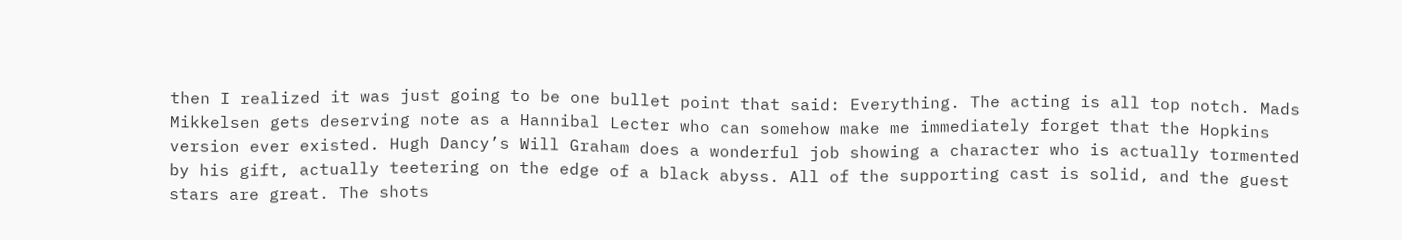then I realized it was just going to be one bullet point that said: Everything. The acting is all top notch. Mads Mikkelsen gets deserving note as a Hannibal Lecter who can somehow make me immediately forget that the Hopkins version ever existed. Hugh Dancy’s Will Graham does a wonderful job showing a character who is actually tormented by his gift, actually teetering on the edge of a black abyss. All of the supporting cast is solid, and the guest stars are great. The shots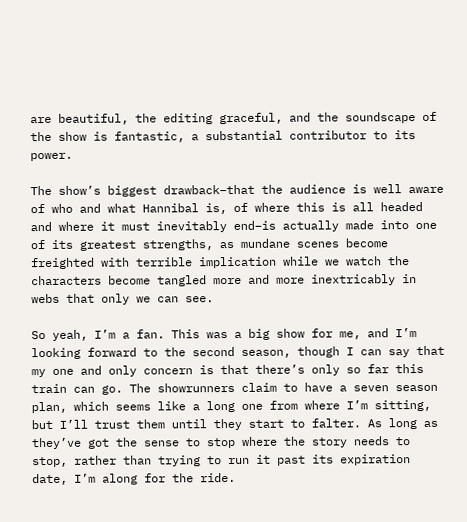are beautiful, the editing graceful, and the soundscape of the show is fantastic, a substantial contributor to its power.

The show’s biggest drawback–that the audience is well aware of who and what Hannibal is, of where this is all headed and where it must inevitably end–is actually made into one of its greatest strengths, as mundane scenes become freighted with terrible implication while we watch the characters become tangled more and more inextricably in webs that only we can see.

So yeah, I’m a fan. This was a big show for me, and I’m looking forward to the second season, though I can say that my one and only concern is that there’s only so far this train can go. The showrunners claim to have a seven season plan, which seems like a long one from where I’m sitting, but I’ll trust them until they start to falter. As long as they’ve got the sense to stop where the story needs to stop, rather than trying to run it past its expiration date, I’m along for the ride.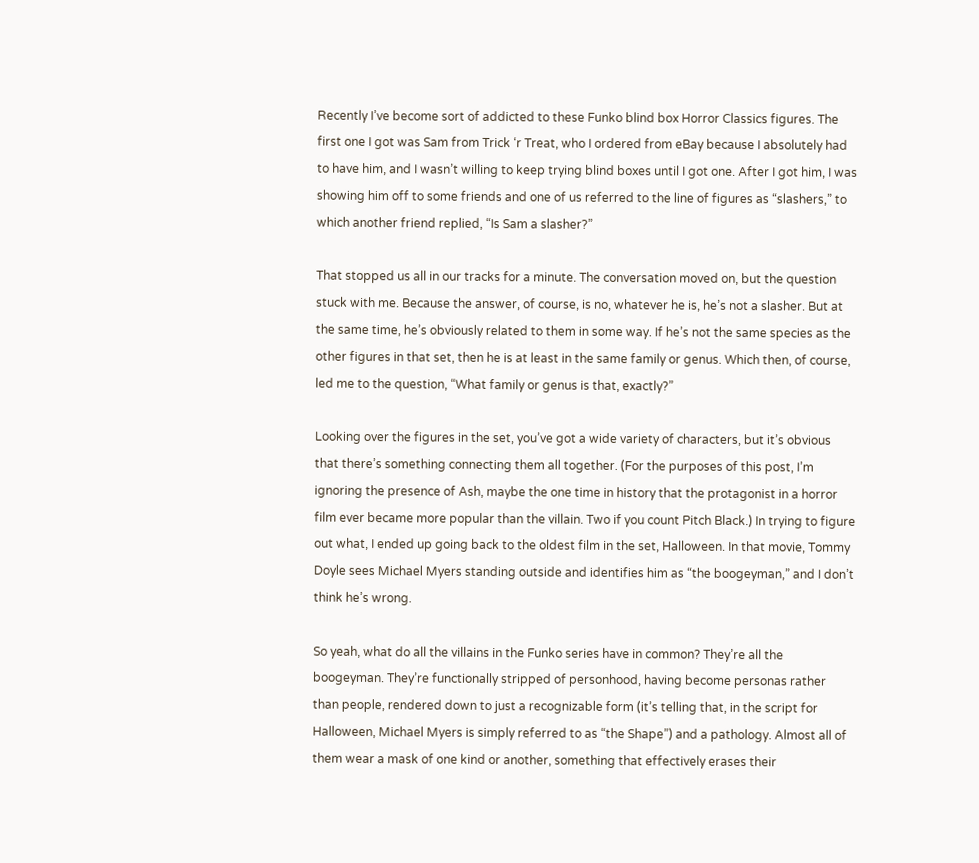Recently I’ve become sort of addicted to these Funko blind box Horror Classics figures. The first one I got was Sam from Trick ‘r Treat, who I ordered from eBay because I absolutely had to have him, and I wasn’t willing to keep trying blind boxes until I got one. After I got him, I was showing him off to some friends and one of us referred to the line of figures as “slashers,” to which another friend replied, “Is Sam a slasher?”

That stopped us all in our tracks for a minute. The conversation moved on, but the question stuck with me. Because the answer, of course, is no, whatever he is, he’s not a slasher. But at the same time, he’s obviously related to them in some way. If he’s not the same species as the other figures in that set, then he is at least in the same family or genus. Which then, of course, led me to the question, “What family or genus is that, exactly?”

Looking over the figures in the set, you’ve got a wide variety of characters, but it’s obvious that there’s something connecting them all together. (For the purposes of this post, I’m ignoring the presence of Ash, maybe the one time in history that the protagonist in a horror film ever became more popular than the villain. Two if you count Pitch Black.) In trying to figure out what, I ended up going back to the oldest film in the set, Halloween. In that movie, Tommy Doyle sees Michael Myers standing outside and identifies him as “the boogeyman,” and I don’t think he’s wrong.

So yeah, what do all the villains in the Funko series have in common? They’re all the boogeyman. They’re functionally stripped of personhood, having become personas rather than people, rendered down to just a recognizable form (it’s telling that, in the script for Halloween, Michael Myers is simply referred to as “the Shape”) and a pathology. Almost all of them wear a mask of one kind or another, something that effectively erases their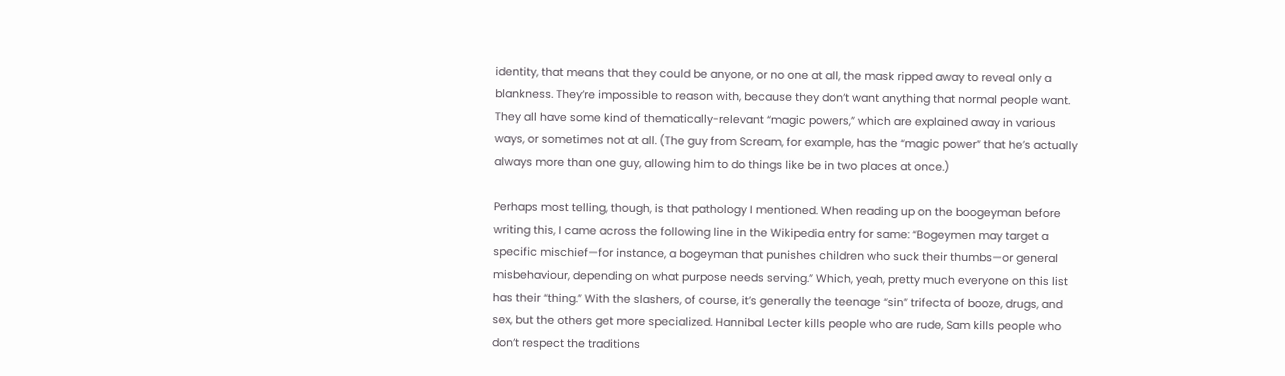identity, that means that they could be anyone, or no one at all, the mask ripped away to reveal only a blankness. They’re impossible to reason with, because they don’t want anything that normal people want. They all have some kind of thematically-relevant “magic powers,” which are explained away in various ways, or sometimes not at all. (The guy from Scream, for example, has the “magic power” that he’s actually always more than one guy, allowing him to do things like be in two places at once.)

Perhaps most telling, though, is that pathology I mentioned. When reading up on the boogeyman before writing this, I came across the following line in the Wikipedia entry for same: “Bogeymen may target a specific mischief—for instance, a bogeyman that punishes children who suck their thumbs—or general misbehaviour, depending on what purpose needs serving.” Which, yeah, pretty much everyone on this list has their “thing.” With the slashers, of course, it’s generally the teenage “sin” trifecta of booze, drugs, and sex, but the others get more specialized. Hannibal Lecter kills people who are rude, Sam kills people who don’t respect the traditions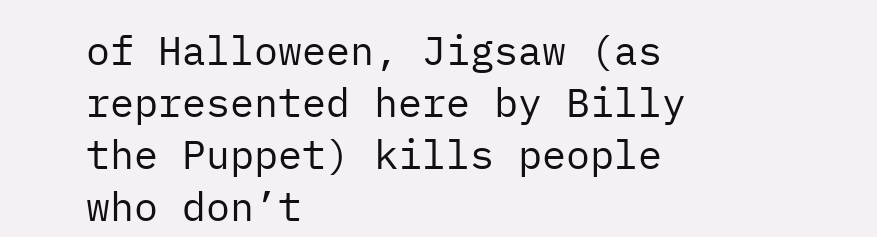of Halloween, Jigsaw (as represented here by Billy the Puppet) kills people who don’t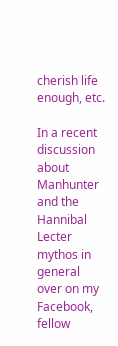cherish life enough, etc.

In a recent discussion about Manhunter and the Hannibal Lecter mythos in general over on my Facebook, fellow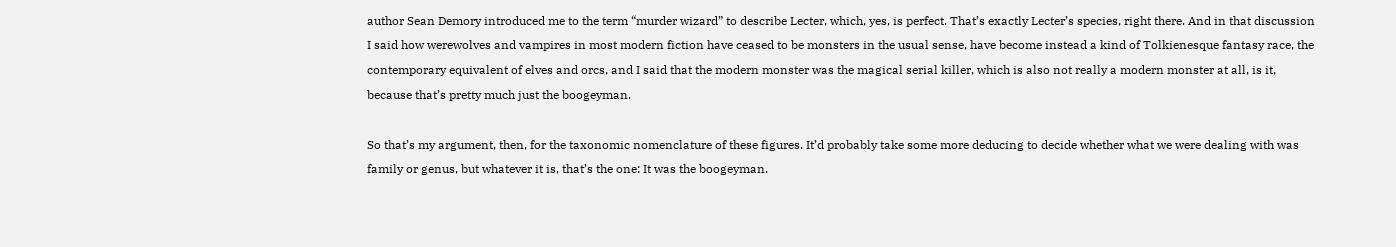author Sean Demory introduced me to the term “murder wizard” to describe Lecter, which, yes, is perfect. That’s exactly Lecter’s species, right there. And in that discussion I said how werewolves and vampires in most modern fiction have ceased to be monsters in the usual sense, have become instead a kind of Tolkienesque fantasy race, the contemporary equivalent of elves and orcs, and I said that the modern monster was the magical serial killer, which is also not really a modern monster at all, is it, because that’s pretty much just the boogeyman.

So that’s my argument, then, for the taxonomic nomenclature of these figures. It’d probably take some more deducing to decide whether what we were dealing with was family or genus, but whatever it is, that’s the one: It was the boogeyman.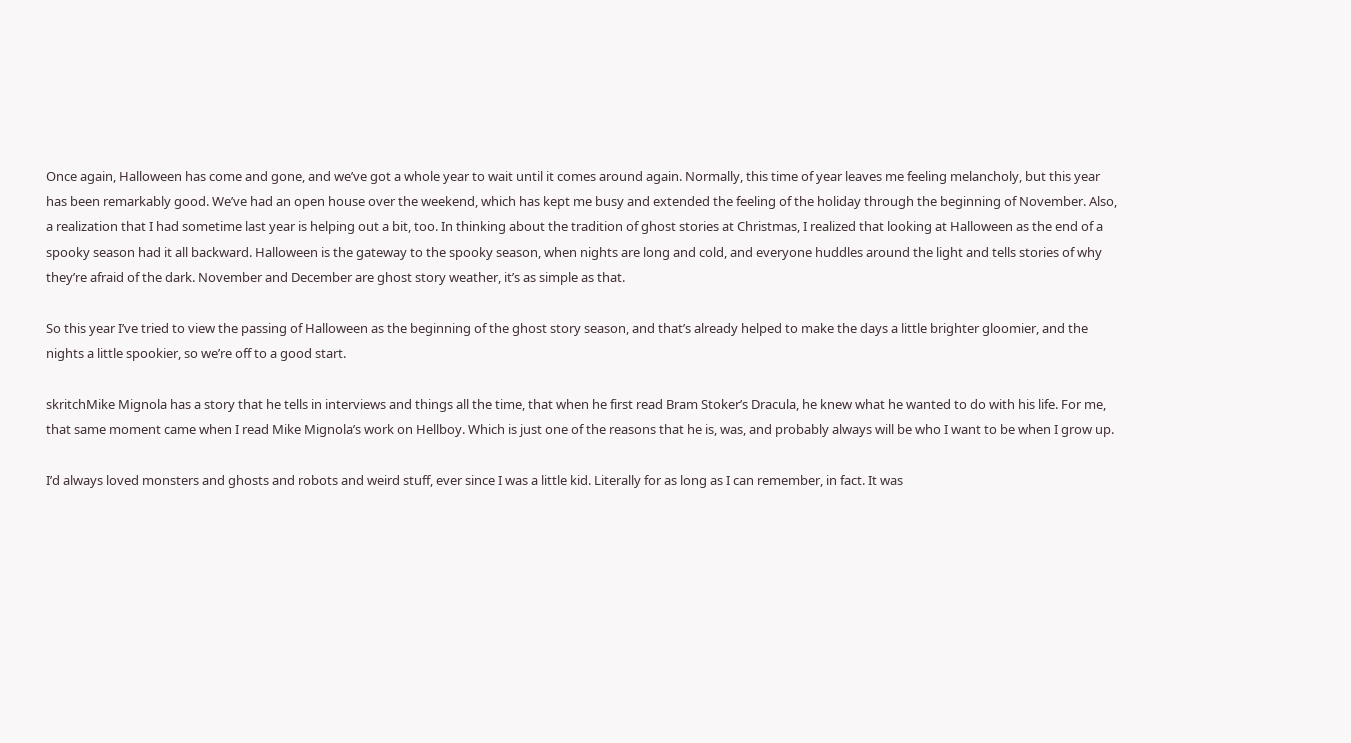Once again, Halloween has come and gone, and we’ve got a whole year to wait until it comes around again. Normally, this time of year leaves me feeling melancholy, but this year has been remarkably good. We’ve had an open house over the weekend, which has kept me busy and extended the feeling of the holiday through the beginning of November. Also, a realization that I had sometime last year is helping out a bit, too. In thinking about the tradition of ghost stories at Christmas, I realized that looking at Halloween as the end of a spooky season had it all backward. Halloween is the gateway to the spooky season, when nights are long and cold, and everyone huddles around the light and tells stories of why they’re afraid of the dark. November and December are ghost story weather, it’s as simple as that.

So this year I’ve tried to view the passing of Halloween as the beginning of the ghost story season, and that’s already helped to make the days a little brighter gloomier, and the nights a little spookier, so we’re off to a good start.

skritchMike Mignola has a story that he tells in interviews and things all the time, that when he first read Bram Stoker’s Dracula, he knew what he wanted to do with his life. For me, that same moment came when I read Mike Mignola’s work on Hellboy. Which is just one of the reasons that he is, was, and probably always will be who I want to be when I grow up.

I’d always loved monsters and ghosts and robots and weird stuff, ever since I was a little kid. Literally for as long as I can remember, in fact. It was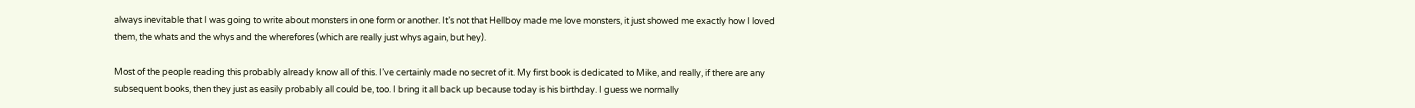always inevitable that I was going to write about monsters in one form or another. It’s not that Hellboy made me love monsters, it just showed me exactly how I loved them, the whats and the whys and the wherefores (which are really just whys again, but hey).

Most of the people reading this probably already know all of this. I’ve certainly made no secret of it. My first book is dedicated to Mike, and really, if there are any subsequent books, then they just as easily probably all could be, too. I bring it all back up because today is his birthday. I guess we normally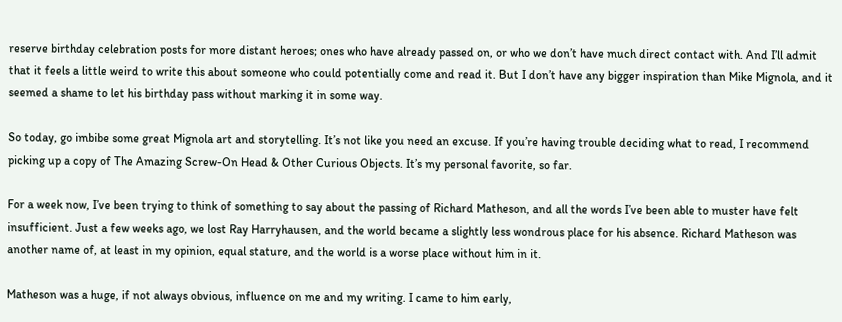reserve birthday celebration posts for more distant heroes; ones who have already passed on, or who we don’t have much direct contact with. And I’ll admit that it feels a little weird to write this about someone who could potentially come and read it. But I don’t have any bigger inspiration than Mike Mignola, and it seemed a shame to let his birthday pass without marking it in some way.

So today, go imbibe some great Mignola art and storytelling. It’s not like you need an excuse. If you’re having trouble deciding what to read, I recommend picking up a copy of The Amazing Screw-On Head & Other Curious Objects. It’s my personal favorite, so far.

For a week now, I’ve been trying to think of something to say about the passing of Richard Matheson, and all the words I’ve been able to muster have felt insufficient. Just a few weeks ago, we lost Ray Harryhausen, and the world became a slightly less wondrous place for his absence. Richard Matheson was another name of, at least in my opinion, equal stature, and the world is a worse place without him in it.

Matheson was a huge, if not always obvious, influence on me and my writing. I came to him early,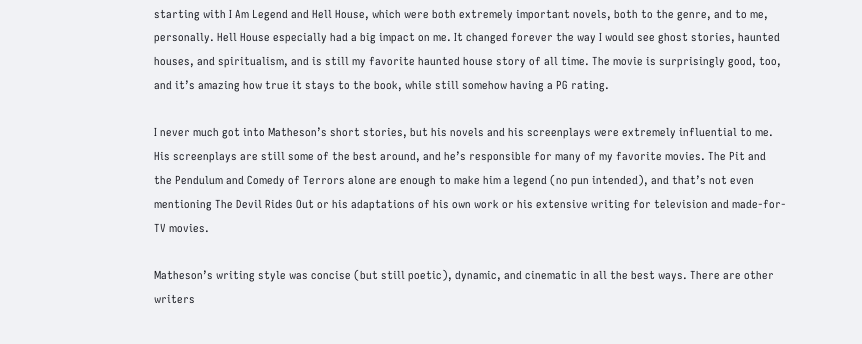starting with I Am Legend and Hell House, which were both extremely important novels, both to the genre, and to me, personally. Hell House especially had a big impact on me. It changed forever the way I would see ghost stories, haunted houses, and spiritualism, and is still my favorite haunted house story of all time. The movie is surprisingly good, too, and it’s amazing how true it stays to the book, while still somehow having a PG rating.

I never much got into Matheson’s short stories, but his novels and his screenplays were extremely influential to me. His screenplays are still some of the best around, and he’s responsible for many of my favorite movies. The Pit and the Pendulum and Comedy of Terrors alone are enough to make him a legend (no pun intended), and that’s not even mentioning The Devil Rides Out or his adaptations of his own work or his extensive writing for television and made-for-TV movies.

Matheson’s writing style was concise (but still poetic), dynamic, and cinematic in all the best ways. There are other writers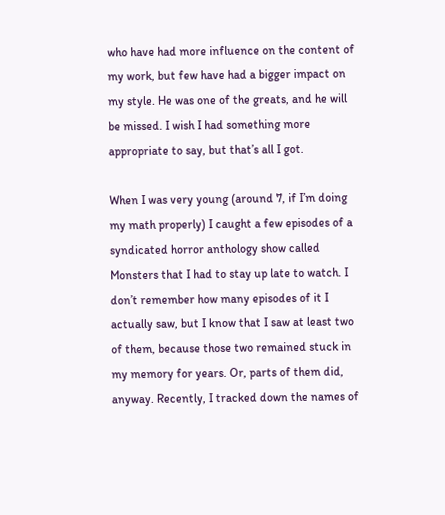who have had more influence on the content of my work, but few have had a bigger impact on my style. He was one of the greats, and he will be missed. I wish I had something more appropriate to say, but that’s all I got.

When I was very young (around 7, if I’m doing my math properly) I caught a few episodes of a syndicated horror anthology show called Monsters that I had to stay up late to watch. I don’t remember how many episodes of it I actually saw, but I know that I saw at least two of them, because those two remained stuck in my memory for years. Or, parts of them did, anyway. Recently, I tracked down the names of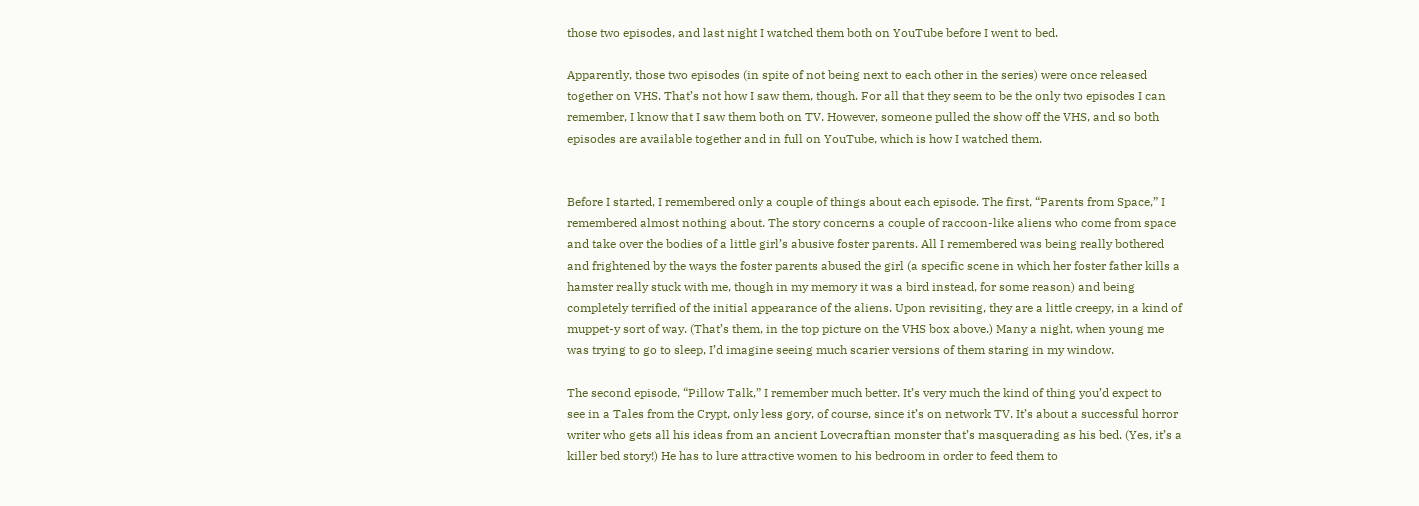those two episodes, and last night I watched them both on YouTube before I went to bed.

Apparently, those two episodes (in spite of not being next to each other in the series) were once released together on VHS. That’s not how I saw them, though. For all that they seem to be the only two episodes I can remember, I know that I saw them both on TV. However, someone pulled the show off the VHS, and so both episodes are available together and in full on YouTube, which is how I watched them.


Before I started, I remembered only a couple of things about each episode. The first, “Parents from Space,” I remembered almost nothing about. The story concerns a couple of raccoon-like aliens who come from space and take over the bodies of a little girl’s abusive foster parents. All I remembered was being really bothered and frightened by the ways the foster parents abused the girl (a specific scene in which her foster father kills a hamster really stuck with me, though in my memory it was a bird instead, for some reason) and being completely terrified of the initial appearance of the aliens. Upon revisiting, they are a little creepy, in a kind of muppet-y sort of way. (That’s them, in the top picture on the VHS box above.) Many a night, when young me was trying to go to sleep, I’d imagine seeing much scarier versions of them staring in my window.

The second episode, “Pillow Talk,” I remember much better. It’s very much the kind of thing you’d expect to see in a Tales from the Crypt, only less gory, of course, since it’s on network TV. It’s about a successful horror writer who gets all his ideas from an ancient Lovecraftian monster that’s masquerading as his bed. (Yes, it’s a killer bed story!) He has to lure attractive women to his bedroom in order to feed them to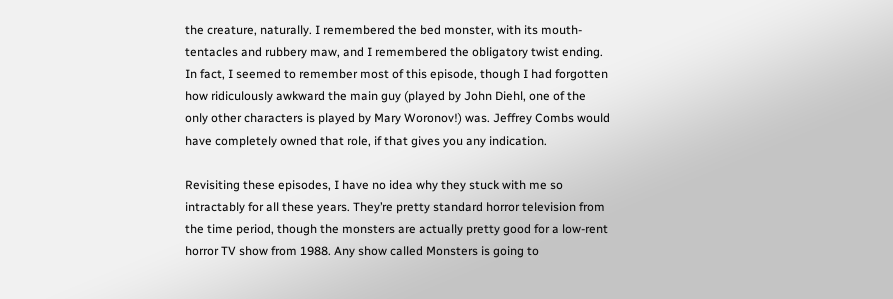the creature, naturally. I remembered the bed monster, with its mouth-tentacles and rubbery maw, and I remembered the obligatory twist ending. In fact, I seemed to remember most of this episode, though I had forgotten how ridiculously awkward the main guy (played by John Diehl, one of the only other characters is played by Mary Woronov!) was. Jeffrey Combs would have completely owned that role, if that gives you any indication.

Revisiting these episodes, I have no idea why they stuck with me so intractably for all these years. They’re pretty standard horror television from the time period, though the monsters are actually pretty good for a low-rent horror TV show from 1988. Any show called Monsters is going to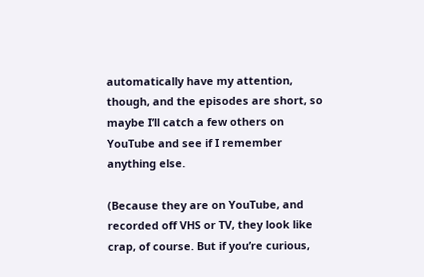automatically have my attention, though, and the episodes are short, so maybe I’ll catch a few others on YouTube and see if I remember anything else.

(Because they are on YouTube, and recorded off VHS or TV, they look like crap, of course. But if you’re curious,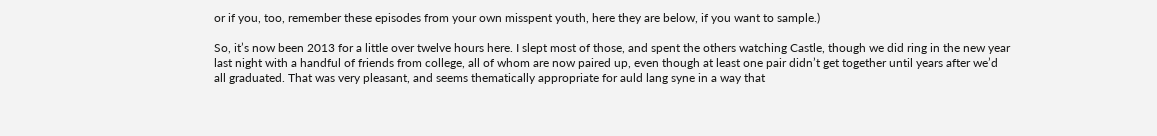or if you, too, remember these episodes from your own misspent youth, here they are below, if you want to sample.)

So, it’s now been 2013 for a little over twelve hours here. I slept most of those, and spent the others watching Castle, though we did ring in the new year last night with a handful of friends from college, all of whom are now paired up, even though at least one pair didn’t get together until years after we’d all graduated. That was very pleasant, and seems thematically appropriate for auld lang syne in a way that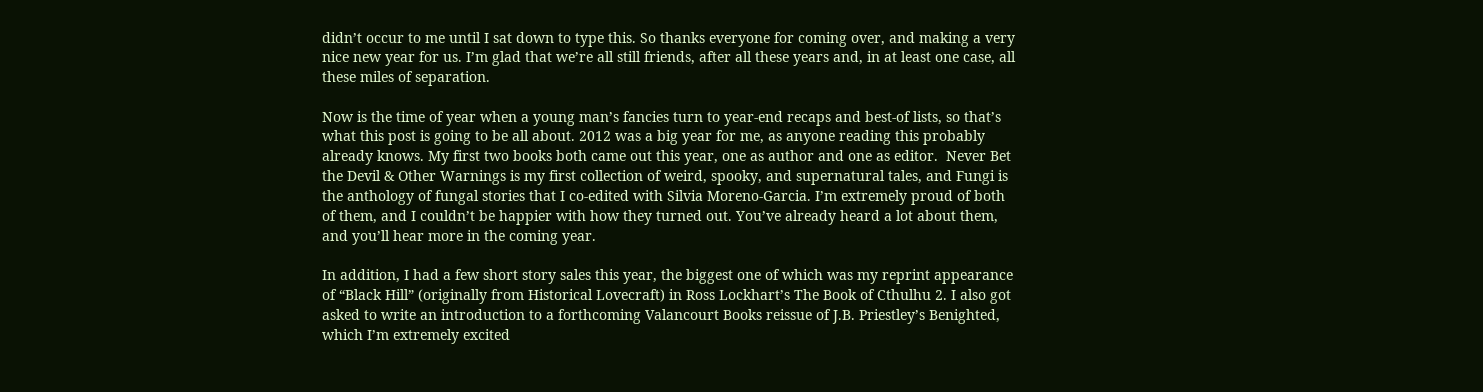didn’t occur to me until I sat down to type this. So thanks everyone for coming over, and making a very nice new year for us. I’m glad that we’re all still friends, after all these years and, in at least one case, all these miles of separation.

Now is the time of year when a young man’s fancies turn to year-end recaps and best-of lists, so that’s what this post is going to be all about. 2012 was a big year for me, as anyone reading this probably already knows. My first two books both came out this year, one as author and one as editor.  Never Bet the Devil & Other Warnings is my first collection of weird, spooky, and supernatural tales, and Fungi is the anthology of fungal stories that I co-edited with Silvia Moreno-Garcia. I’m extremely proud of both of them, and I couldn’t be happier with how they turned out. You’ve already heard a lot about them, and you’ll hear more in the coming year.

In addition, I had a few short story sales this year, the biggest one of which was my reprint appearance of “Black Hill” (originally from Historical Lovecraft) in Ross Lockhart’s The Book of Cthulhu 2. I also got asked to write an introduction to a forthcoming Valancourt Books reissue of J.B. Priestley’s Benighted, which I’m extremely excited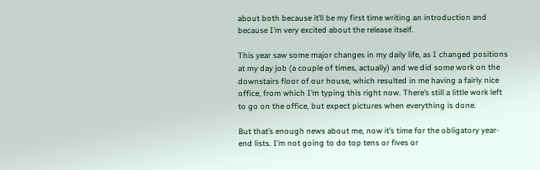about both because it’ll be my first time writing an introduction and because I’m very excited about the release itself.

This year saw some major changes in my daily life, as I changed positions at my day job (a couple of times, actually) and we did some work on the downstairs floor of our house, which resulted in me having a fairly nice office, from which I’m typing this right now. There’s still a little work left to go on the office, but expect pictures when everything is done.

But that’s enough news about me, now it’s time for the obligatory year-end lists. I’m not going to do top tens or fives or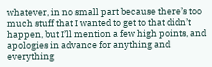whatever, in no small part because there’s too much stuff that I wanted to get to that didn’t happen, but I’ll mention a few high points, and apologies in advance for anything and everything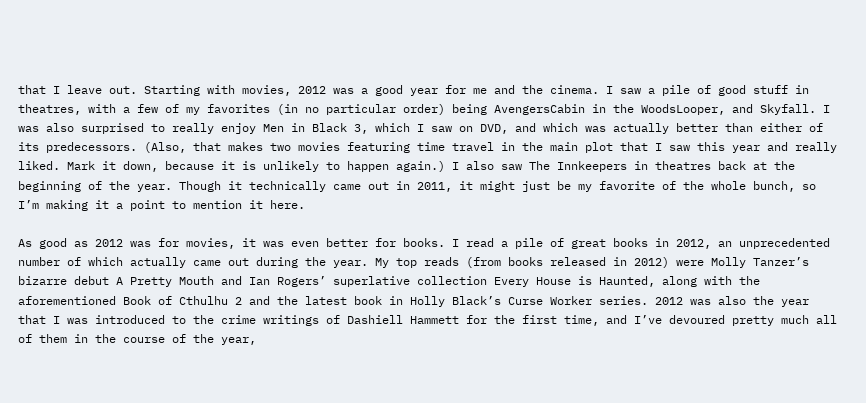that I leave out. Starting with movies, 2012 was a good year for me and the cinema. I saw a pile of good stuff in theatres, with a few of my favorites (in no particular order) being AvengersCabin in the WoodsLooper, and Skyfall. I was also surprised to really enjoy Men in Black 3, which I saw on DVD, and which was actually better than either of its predecessors. (Also, that makes two movies featuring time travel in the main plot that I saw this year and really liked. Mark it down, because it is unlikely to happen again.) I also saw The Innkeepers in theatres back at the beginning of the year. Though it technically came out in 2011, it might just be my favorite of the whole bunch, so I’m making it a point to mention it here.

As good as 2012 was for movies, it was even better for books. I read a pile of great books in 2012, an unprecedented number of which actually came out during the year. My top reads (from books released in 2012) were Molly Tanzer’s bizarre debut A Pretty Mouth and Ian Rogers’ superlative collection Every House is Haunted, along with the aforementioned Book of Cthulhu 2 and the latest book in Holly Black’s Curse Worker series. 2012 was also the year that I was introduced to the crime writings of Dashiell Hammett for the first time, and I’ve devoured pretty much all of them in the course of the year,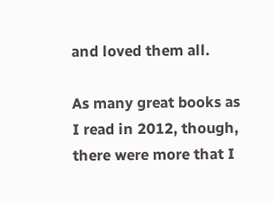and loved them all.

As many great books as I read in 2012, though, there were more that I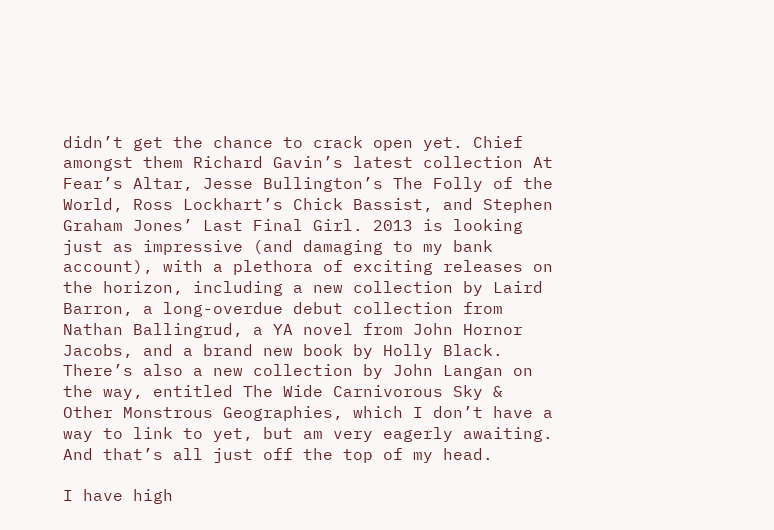didn’t get the chance to crack open yet. Chief amongst them Richard Gavin’s latest collection At Fear’s Altar, Jesse Bullington’s The Folly of the World, Ross Lockhart’s Chick Bassist, and Stephen Graham Jones’ Last Final Girl. 2013 is looking just as impressive (and damaging to my bank account), with a plethora of exciting releases on the horizon, including a new collection by Laird Barron, a long-overdue debut collection from Nathan Ballingrud, a YA novel from John Hornor Jacobs, and a brand new book by Holly Black. There’s also a new collection by John Langan on the way, entitled The Wide Carnivorous Sky & Other Monstrous Geographies, which I don’t have a way to link to yet, but am very eagerly awaiting. And that’s all just off the top of my head.

I have high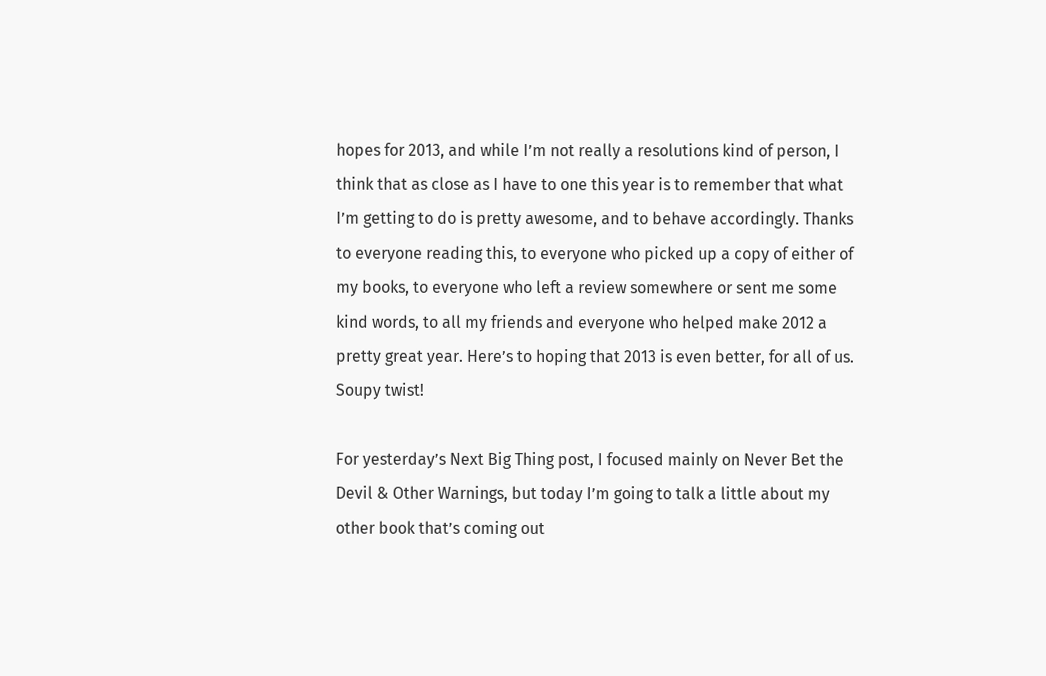hopes for 2013, and while I’m not really a resolutions kind of person, I think that as close as I have to one this year is to remember that what I’m getting to do is pretty awesome, and to behave accordingly. Thanks to everyone reading this, to everyone who picked up a copy of either of my books, to everyone who left a review somewhere or sent me some kind words, to all my friends and everyone who helped make 2012 a pretty great year. Here’s to hoping that 2013 is even better, for all of us. Soupy twist!

For yesterday’s Next Big Thing post, I focused mainly on Never Bet the Devil & Other Warnings, but today I’m going to talk a little about my other book that’s coming out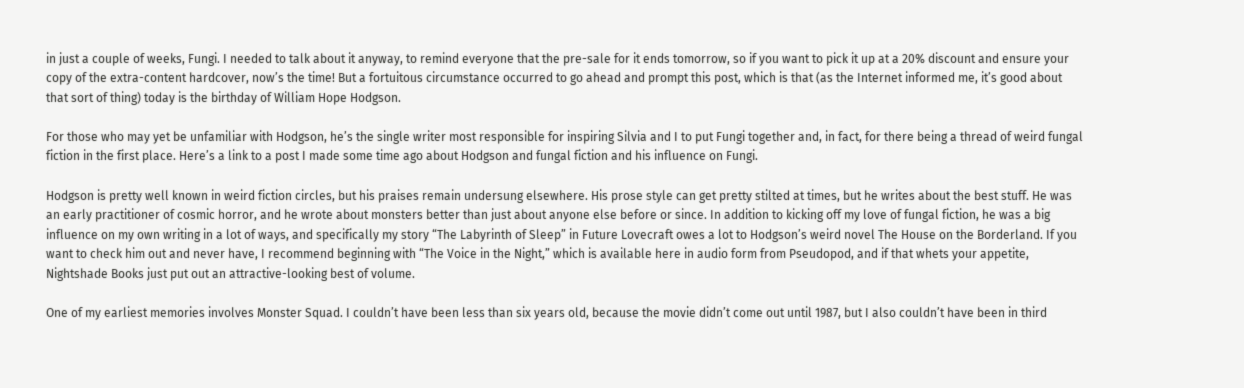in just a couple of weeks, Fungi. I needed to talk about it anyway, to remind everyone that the pre-sale for it ends tomorrow, so if you want to pick it up at a 20% discount and ensure your copy of the extra-content hardcover, now’s the time! But a fortuitous circumstance occurred to go ahead and prompt this post, which is that (as the Internet informed me, it’s good about that sort of thing) today is the birthday of William Hope Hodgson.

For those who may yet be unfamiliar with Hodgson, he’s the single writer most responsible for inspiring Silvia and I to put Fungi together and, in fact, for there being a thread of weird fungal fiction in the first place. Here’s a link to a post I made some time ago about Hodgson and fungal fiction and his influence on Fungi.

Hodgson is pretty well known in weird fiction circles, but his praises remain undersung elsewhere. His prose style can get pretty stilted at times, but he writes about the best stuff. He was an early practitioner of cosmic horror, and he wrote about monsters better than just about anyone else before or since. In addition to kicking off my love of fungal fiction, he was a big influence on my own writing in a lot of ways, and specifically my story “The Labyrinth of Sleep” in Future Lovecraft owes a lot to Hodgson’s weird novel The House on the Borderland. If you want to check him out and never have, I recommend beginning with “The Voice in the Night,” which is available here in audio form from Pseudopod, and if that whets your appetite, Nightshade Books just put out an attractive-looking best of volume.

One of my earliest memories involves Monster Squad. I couldn’t have been less than six years old, because the movie didn’t come out until 1987, but I also couldn’t have been in third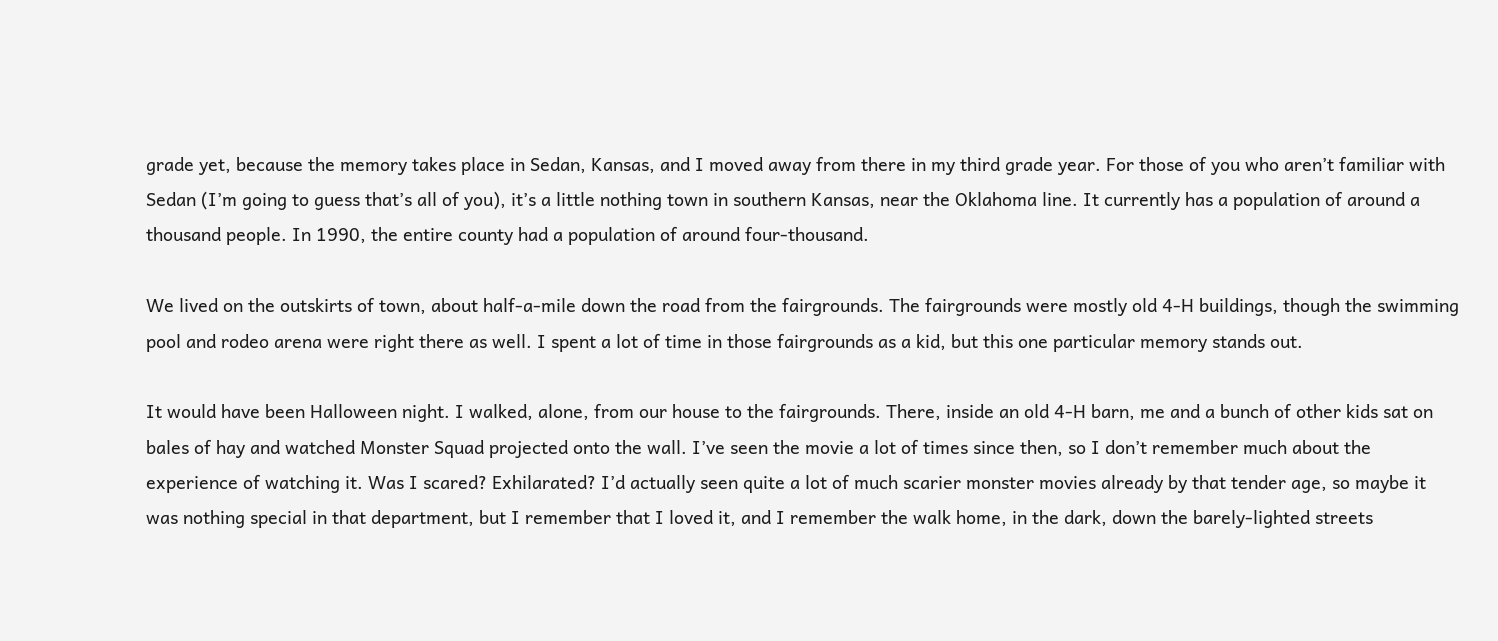grade yet, because the memory takes place in Sedan, Kansas, and I moved away from there in my third grade year. For those of you who aren’t familiar with Sedan (I’m going to guess that’s all of you), it’s a little nothing town in southern Kansas, near the Oklahoma line. It currently has a population of around a thousand people. In 1990, the entire county had a population of around four-thousand.

We lived on the outskirts of town, about half-a-mile down the road from the fairgrounds. The fairgrounds were mostly old 4-H buildings, though the swimming pool and rodeo arena were right there as well. I spent a lot of time in those fairgrounds as a kid, but this one particular memory stands out.

It would have been Halloween night. I walked, alone, from our house to the fairgrounds. There, inside an old 4-H barn, me and a bunch of other kids sat on bales of hay and watched Monster Squad projected onto the wall. I’ve seen the movie a lot of times since then, so I don’t remember much about the experience of watching it. Was I scared? Exhilarated? I’d actually seen quite a lot of much scarier monster movies already by that tender age, so maybe it was nothing special in that department, but I remember that I loved it, and I remember the walk home, in the dark, down the barely-lighted streets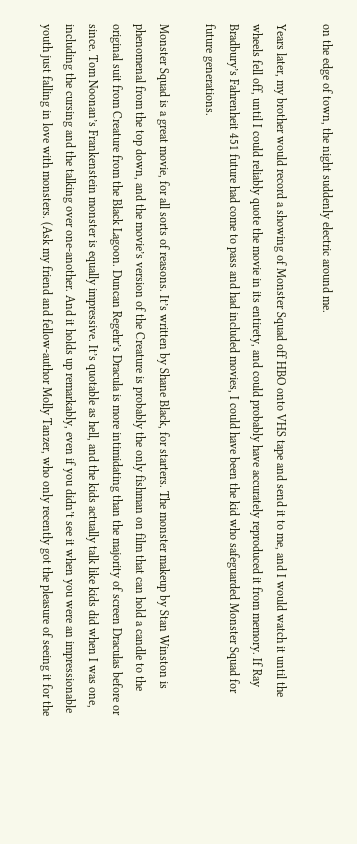on the edge of town, the night suddenly electric around me.

Years later, my brother would record a showing of Monster Squad off HBO onto VHS tape and send it to me, and I would watch it until the wheels fell off, until I could reliably quote the movie in its entirety, and could probably have accurately reproduced it from memory. If Ray Bradbury’s Fahrenheit 451 future had come to pass and had included movies, I could have been the kid who safeguarded Monster Squad for future generations.

Monster Squad is a great movie, for all sorts of reasons. It’s written by Shane Black, for starters. The monster makeup by Stan Winston is phenomenal from the top down, and the movie’s version of the Creature is probably the only fishman on film that can hold a candle to the original suit from Creature from the Black Lagoon. Duncan Regehr’s Dracula is more intimidating than the majority of screen Draculas before or since. Tom Noonan’s Frankenstein monster is equally impressive. It’s quotable as hell, and the kids actually talk like kids did when I was one, including the cursing and the talking over one-another. And it holds up remarkably, even if you didn’t see it when you were an impressionable youth just falling in love with monsters. (Ask my friend and fellow-author Molly Tanzer, who only recently got the pleasure of seeing it for the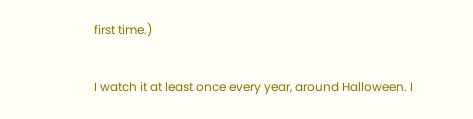first time.)

I watch it at least once every year, around Halloween. I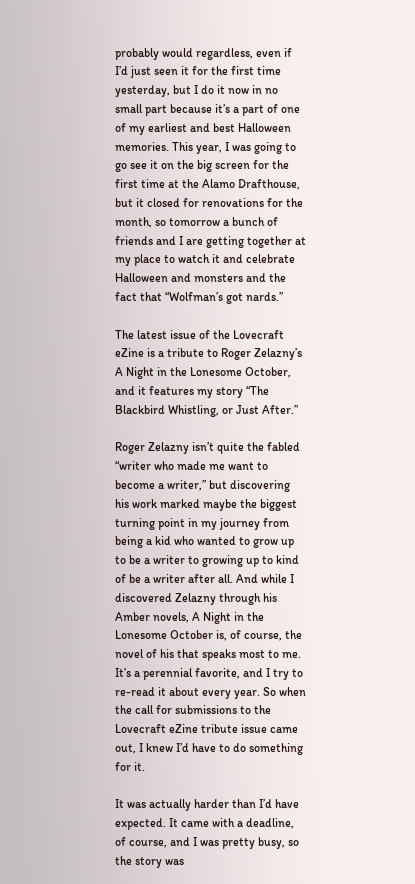probably would regardless, even if I’d just seen it for the first time yesterday, but I do it now in no small part because it’s a part of one of my earliest and best Halloween memories. This year, I was going to go see it on the big screen for the first time at the Alamo Drafthouse, but it closed for renovations for the month, so tomorrow a bunch of friends and I are getting together at my place to watch it and celebrate Halloween and monsters and the fact that “Wolfman’s got nards.”

The latest issue of the Lovecraft eZine is a tribute to Roger Zelazny’s A Night in the Lonesome October, and it features my story “The Blackbird Whistling, or Just After.”

Roger Zelazny isn’t quite the fabled “writer who made me want to become a writer,” but discovering his work marked maybe the biggest turning point in my journey from being a kid who wanted to grow up to be a writer to growing up to kind of be a writer after all. And while I discovered Zelazny through his Amber novels, A Night in the Lonesome October is, of course, the novel of his that speaks most to me. It’s a perennial favorite, and I try to re-read it about every year. So when the call for submissions to the Lovecraft eZine tribute issue came out, I knew I’d have to do something for it.

It was actually harder than I’d have expected. It came with a deadline, of course, and I was pretty busy, so the story was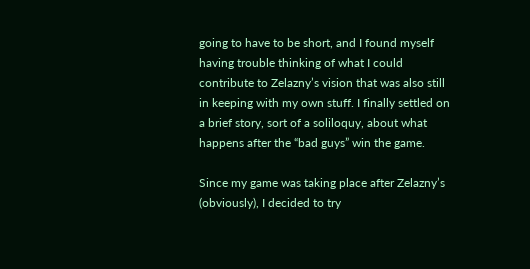going to have to be short, and I found myself having trouble thinking of what I could contribute to Zelazny’s vision that was also still in keeping with my own stuff. I finally settled on a brief story, sort of a soliloquy, about what happens after the “bad guys” win the game.

Since my game was taking place after Zelazny’s (obviously), I decided to try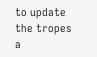to update the tropes a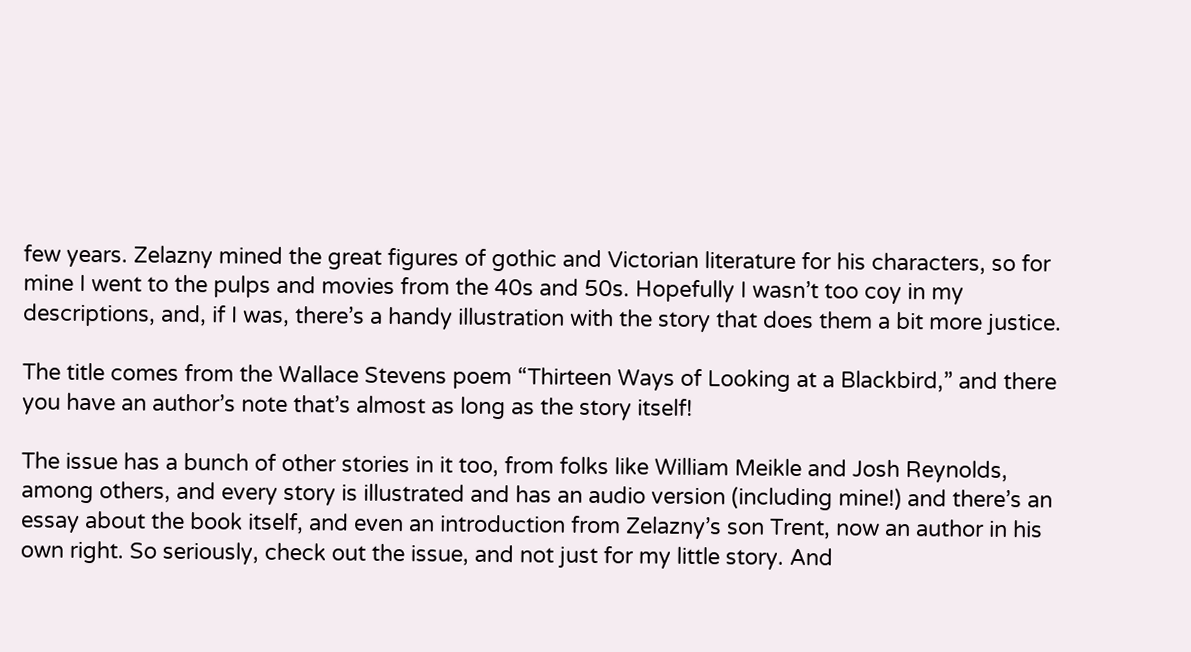few years. Zelazny mined the great figures of gothic and Victorian literature for his characters, so for mine I went to the pulps and movies from the 40s and 50s. Hopefully I wasn’t too coy in my descriptions, and, if I was, there’s a handy illustration with the story that does them a bit more justice.

The title comes from the Wallace Stevens poem “Thirteen Ways of Looking at a Blackbird,” and there you have an author’s note that’s almost as long as the story itself!

The issue has a bunch of other stories in it too, from folks like William Meikle and Josh Reynolds, among others, and every story is illustrated and has an audio version (including mine!) and there’s an essay about the book itself, and even an introduction from Zelazny’s son Trent, now an author in his own right. So seriously, check out the issue, and not just for my little story. And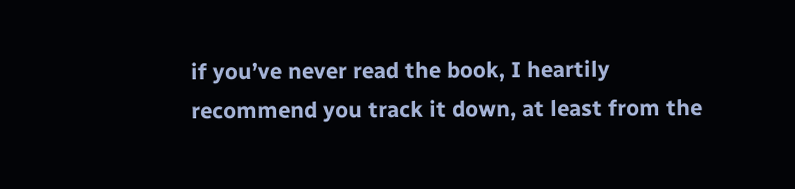if you’ve never read the book, I heartily recommend you track it down, at least from the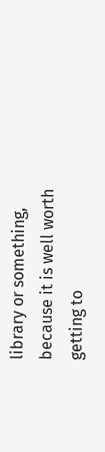library or something, because it is well worth getting to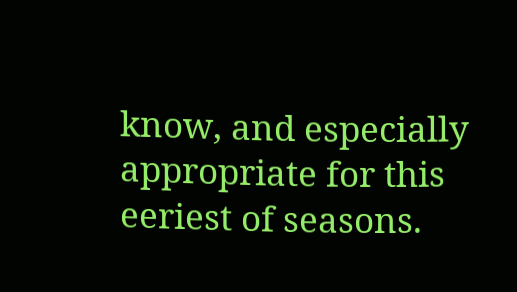know, and especially appropriate for this eeriest of seasons.